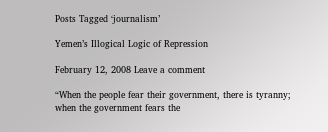Posts Tagged ‘journalism’

Yemen’s Illogical Logic of Repression

February 12, 2008 Leave a comment

“When the people fear their government, there is tyranny; when the government fears the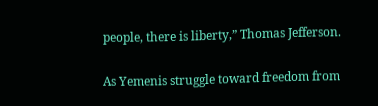people, there is liberty,” Thomas Jefferson.

As Yemenis struggle toward freedom from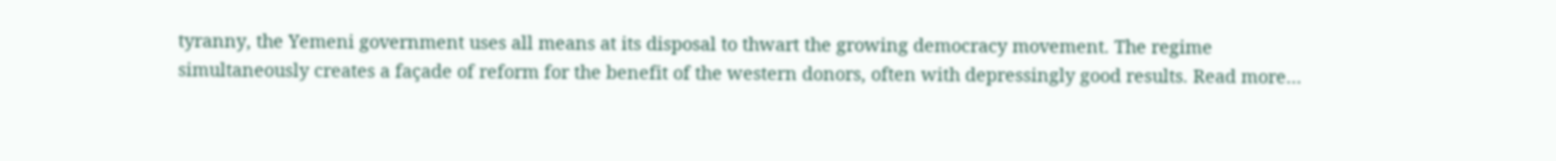tyranny, the Yemeni government uses all means at its disposal to thwart the growing democracy movement. The regime simultaneously creates a façade of reform for the benefit of the western donors, often with depressingly good results. Read more…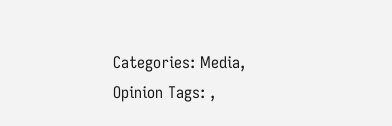Categories: Media, Opinion Tags: ,